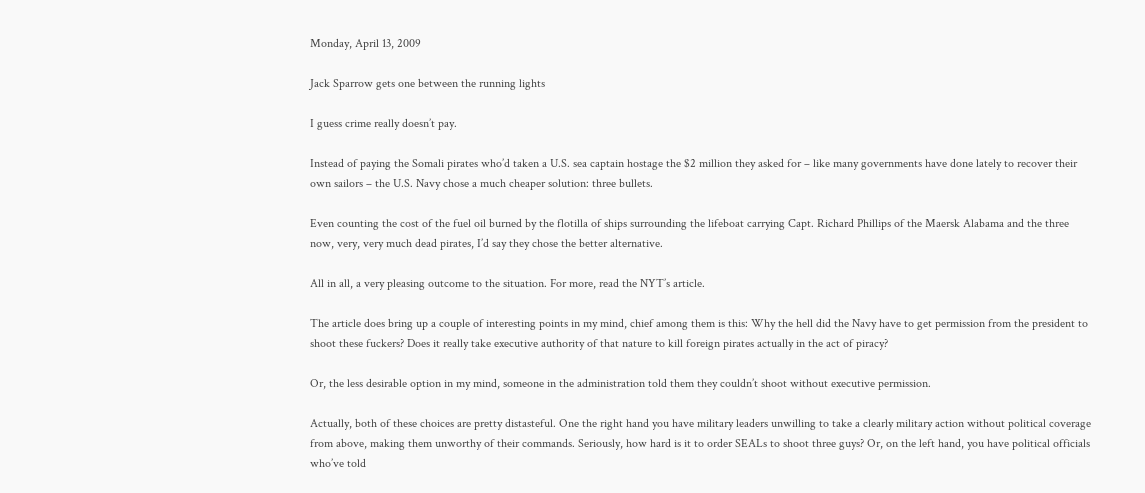Monday, April 13, 2009

Jack Sparrow gets one between the running lights

I guess crime really doesn’t pay.

Instead of paying the Somali pirates who’d taken a U.S. sea captain hostage the $2 million they asked for – like many governments have done lately to recover their own sailors – the U.S. Navy chose a much cheaper solution: three bullets.

Even counting the cost of the fuel oil burned by the flotilla of ships surrounding the lifeboat carrying Capt. Richard Phillips of the Maersk Alabama and the three now, very, very much dead pirates, I’d say they chose the better alternative.

All in all, a very pleasing outcome to the situation. For more, read the NYT’s article.

The article does bring up a couple of interesting points in my mind, chief among them is this: Why the hell did the Navy have to get permission from the president to shoot these fuckers? Does it really take executive authority of that nature to kill foreign pirates actually in the act of piracy?

Or, the less desirable option in my mind, someone in the administration told them they couldn’t shoot without executive permission.

Actually, both of these choices are pretty distasteful. One the right hand you have military leaders unwilling to take a clearly military action without political coverage from above, making them unworthy of their commands. Seriously, how hard is it to order SEALs to shoot three guys? Or, on the left hand, you have political officials who’ve told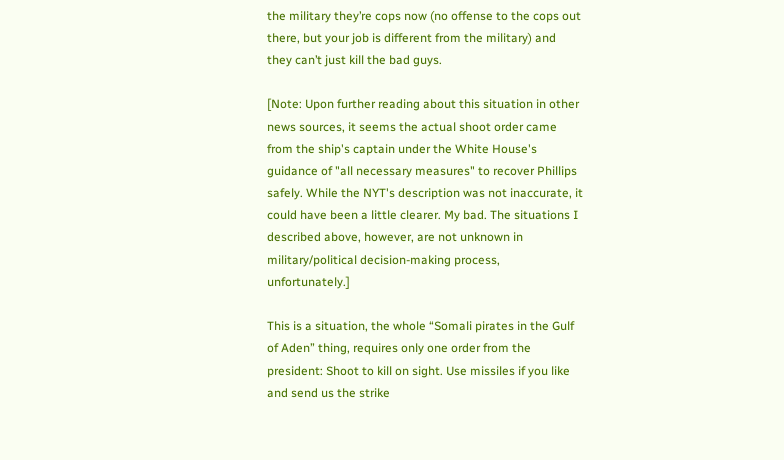the military they’re cops now (no offense to the cops out there, but your job is different from the military) and they can’t just kill the bad guys.

[Note: Upon further reading about this situation in other news sources, it seems the actual shoot order came from the ship's captain under the White House's guidance of "all necessary measures" to recover Phillips safely. While the NYT's description was not inaccurate, it could have been a little clearer. My bad. The situations I described above, however, are not unknown in military/political decision-making process, unfortunately.]

This is a situation, the whole “Somali pirates in the Gulf of Aden” thing, requires only one order from the president: Shoot to kill on sight. Use missiles if you like and send us the strike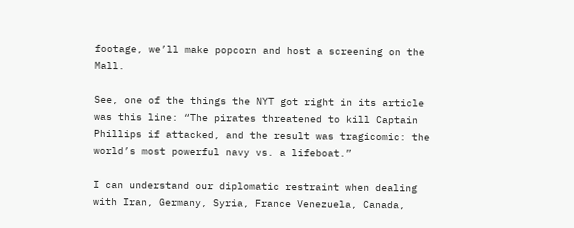footage, we’ll make popcorn and host a screening on the Mall.

See, one of the things the NYT got right in its article was this line: “The pirates threatened to kill Captain Phillips if attacked, and the result was tragicomic: the world’s most powerful navy vs. a lifeboat.”

I can understand our diplomatic restraint when dealing with Iran, Germany, Syria, France Venezuela, Canada,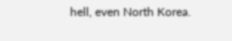hell, even North Korea.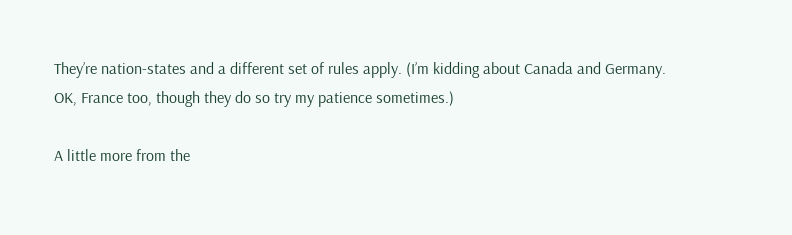They’re nation-states and a different set of rules apply. (I’m kidding about Canada and Germany. OK, France too, though they do so try my patience sometimes.)

A little more from the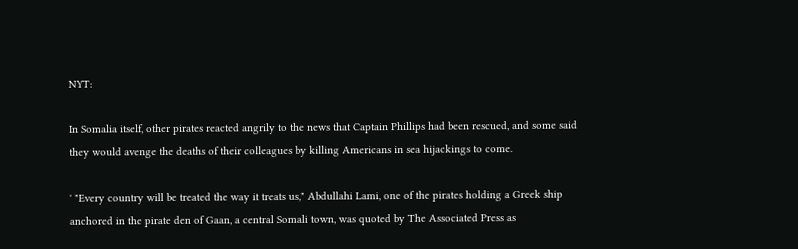NYT:

In Somalia itself, other pirates reacted angrily to the news that Captain Phillips had been rescued, and some said they would avenge the deaths of their colleagues by killing Americans in sea hijackings to come.

' "Every country will be treated the way it treats us," Abdullahi Lami, one of the pirates holding a Greek ship anchored in the pirate den of Gaan, a central Somali town, was quoted by The Associated Press as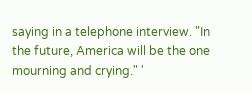saying in a telephone interview. "In the future, America will be the one mourning and crying." '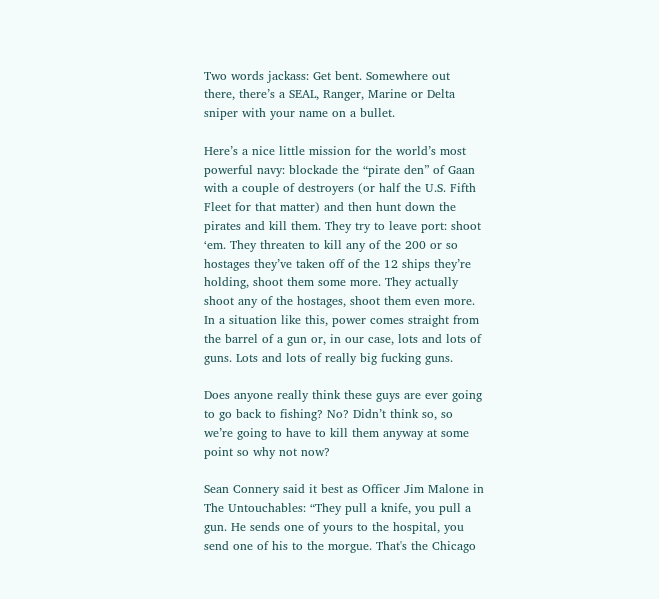Two words jackass: Get bent. Somewhere out there, there’s a SEAL, Ranger, Marine or Delta sniper with your name on a bullet.

Here’s a nice little mission for the world’s most powerful navy: blockade the “pirate den” of Gaan with a couple of destroyers (or half the U.S. Fifth Fleet for that matter) and then hunt down the pirates and kill them. They try to leave port: shoot ‘em. They threaten to kill any of the 200 or so hostages they’ve taken off of the 12 ships they’re holding, shoot them some more. They actually shoot any of the hostages, shoot them even more. In a situation like this, power comes straight from the barrel of a gun or, in our case, lots and lots of guns. Lots and lots of really big fucking guns.

Does anyone really think these guys are ever going to go back to fishing? No? Didn’t think so, so we’re going to have to kill them anyway at some point so why not now?

Sean Connery said it best as Officer Jim Malone in The Untouchables: “They pull a knife, you pull a gun. He sends one of yours to the hospital, you send one of his to the morgue. That's the Chicago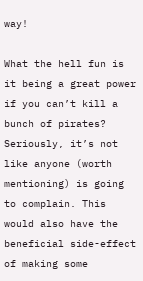way!

What the hell fun is it being a great power if you can’t kill a bunch of pirates? Seriously, it’s not like anyone (worth mentioning) is going to complain. This would also have the beneficial side-effect of making some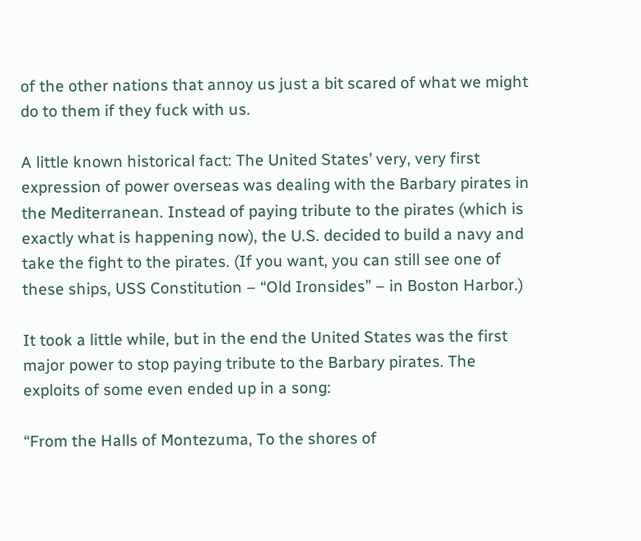of the other nations that annoy us just a bit scared of what we might do to them if they fuck with us.

A little known historical fact: The United States’ very, very first expression of power overseas was dealing with the Barbary pirates in the Mediterranean. Instead of paying tribute to the pirates (which is exactly what is happening now), the U.S. decided to build a navy and take the fight to the pirates. (If you want, you can still see one of these ships, USS Constitution – “Old Ironsides” – in Boston Harbor.)

It took a little while, but in the end the United States was the first major power to stop paying tribute to the Barbary pirates. The exploits of some even ended up in a song:

“From the Halls of Montezuma, To the shores of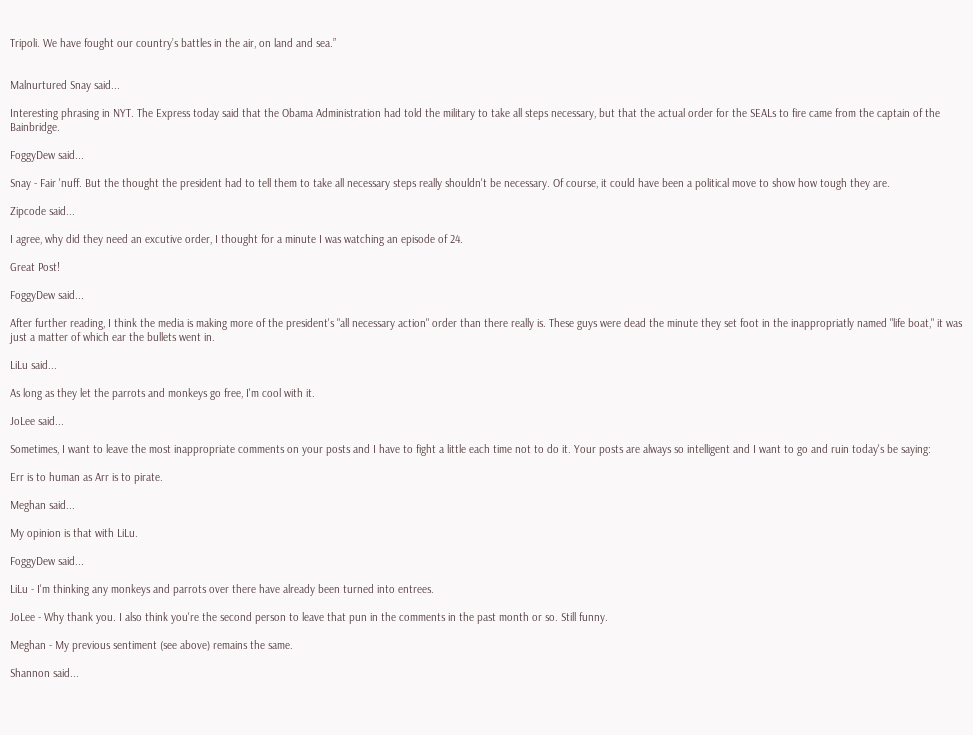Tripoli. We have fought our country’s battles in the air, on land and sea.”


Malnurtured Snay said...

Interesting phrasing in NYT. The Express today said that the Obama Administration had told the military to take all steps necessary, but that the actual order for the SEALs to fire came from the captain of the Bainbridge.

FoggyDew said...

Snay - Fair 'nuff. But the thought the president had to tell them to take all necessary steps really shouldn't be necessary. Of course, it could have been a political move to show how tough they are.

Zipcode said...

I agree, why did they need an excutive order, I thought for a minute I was watching an episode of 24.

Great Post!

FoggyDew said...

After further reading, I think the media is making more of the president's "all necessary action" order than there really is. These guys were dead the minute they set foot in the inappropriatly named "life boat," it was just a matter of which ear the bullets went in.

LiLu said...

As long as they let the parrots and monkeys go free, I'm cool with it.

JoLee said...

Sometimes, I want to leave the most inappropriate comments on your posts and I have to fight a little each time not to do it. Your posts are always so intelligent and I want to go and ruin today's be saying:

Err is to human as Arr is to pirate.

Meghan said...

My opinion is that with LiLu.

FoggyDew said...

LiLu - I'm thinking any monkeys and parrots over there have already been turned into entrees.

JoLee - Why thank you. I also think you're the second person to leave that pun in the comments in the past month or so. Still funny.

Meghan - My previous sentiment (see above) remains the same.

Shannon said...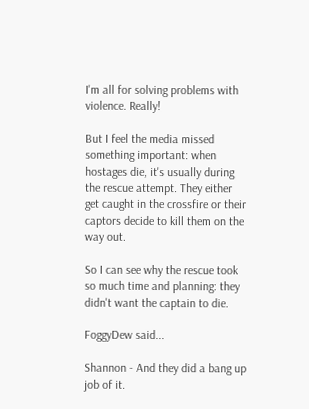I'm all for solving problems with violence. Really!

But I feel the media missed something important: when hostages die, it's usually during the rescue attempt. They either get caught in the crossfire or their captors decide to kill them on the way out.

So I can see why the rescue took so much time and planning: they didn't want the captain to die.

FoggyDew said...

Shannon - And they did a bang up job of it.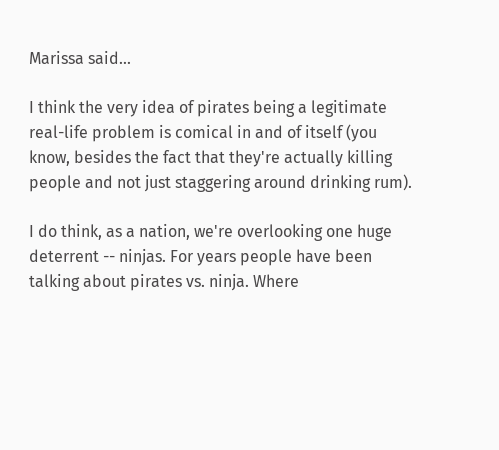Marissa said...

I think the very idea of pirates being a legitimate real-life problem is comical in and of itself (you know, besides the fact that they're actually killing people and not just staggering around drinking rum).

I do think, as a nation, we're overlooking one huge deterrent -- ninjas. For years people have been talking about pirates vs. ninja. Where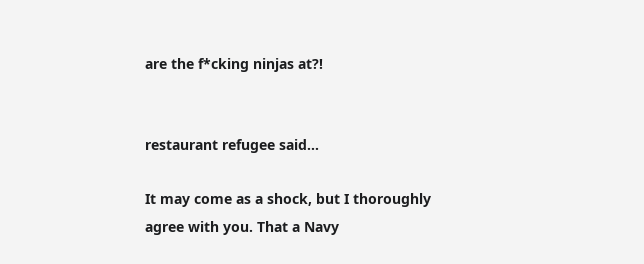are the f*cking ninjas at?!


restaurant refugee said...

It may come as a shock, but I thoroughly agree with you. That a Navy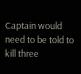Captain would need to be told to kill three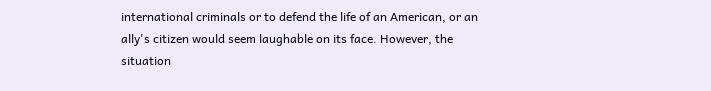international criminals or to defend the life of an American, or an ally's citizen would seem laughable on its face. However, the situation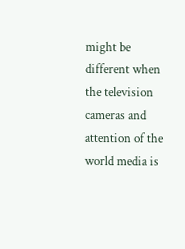might be different when the television cameras and attention of the world media is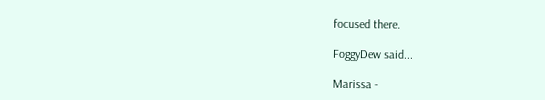focused there.

FoggyDew said...

Marissa -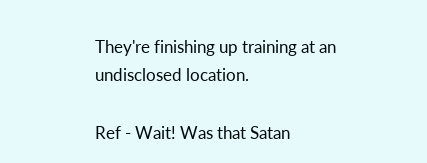They're finishing up training at an undisclosed location.

Ref - Wait! Was that Satan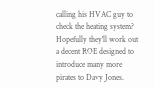calling his HVAC guy to check the heating system? Hopefully they'll work out a decent ROE designed to introduce many more pirates to Davy Jones.